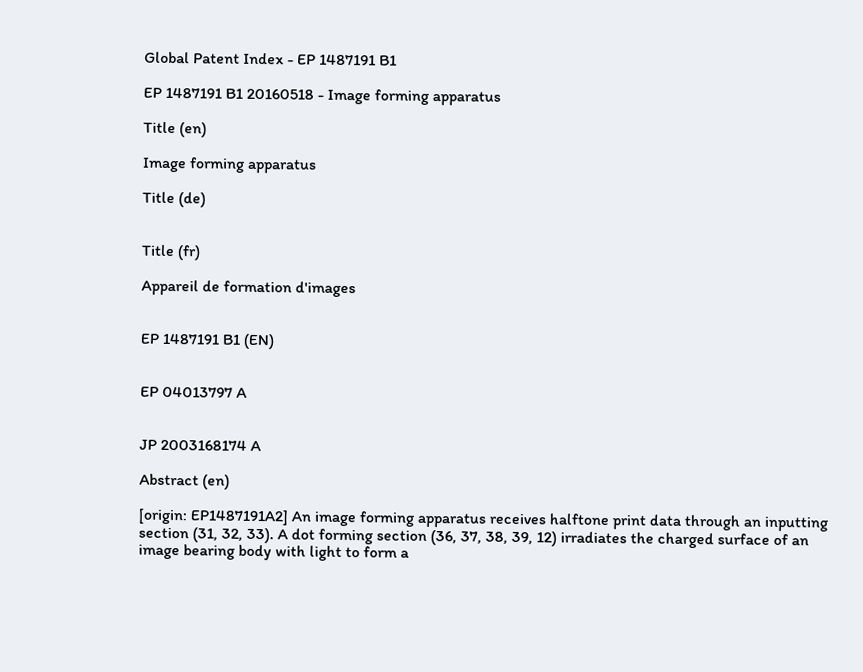Global Patent Index - EP 1487191 B1

EP 1487191 B1 20160518 - Image forming apparatus

Title (en)

Image forming apparatus

Title (de)


Title (fr)

Appareil de formation d'images


EP 1487191 B1 (EN)


EP 04013797 A


JP 2003168174 A

Abstract (en)

[origin: EP1487191A2] An image forming apparatus receives halftone print data through an inputting section (31, 32, 33). A dot forming section (36, 37, 38, 39, 12) irradiates the charged surface of an image bearing body with light to form a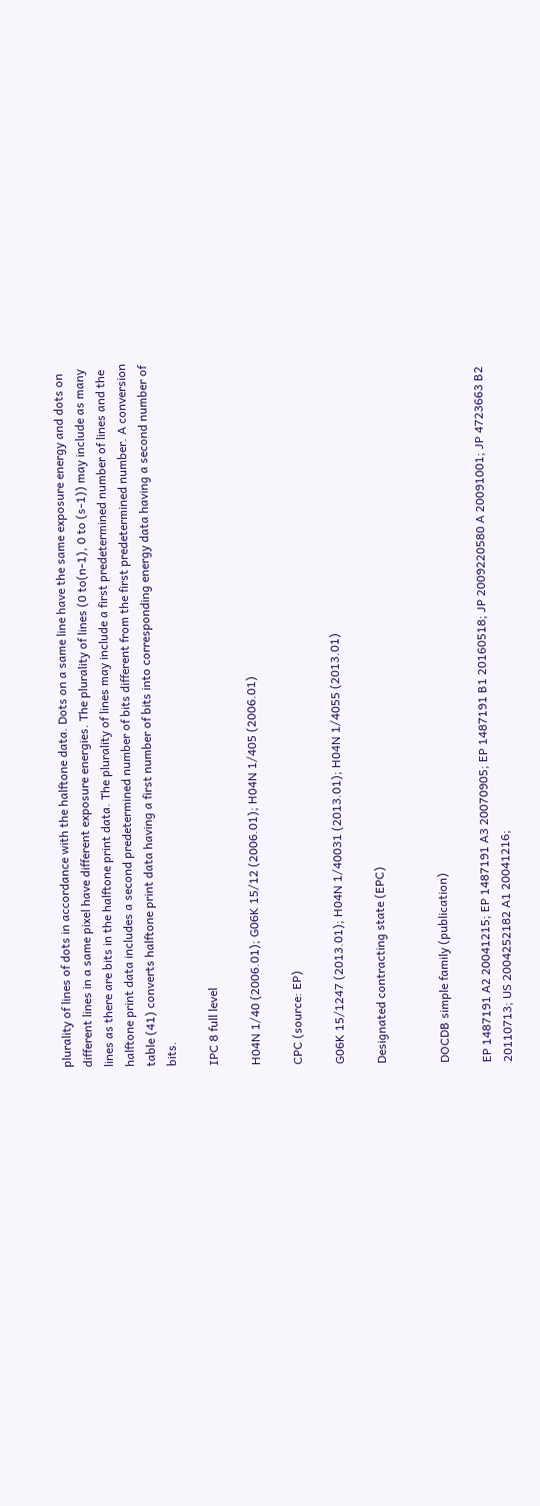plurality of lines of dots in accordance with the halftone data. Dots on a same line have the same exposure energy and dots on different lines in a same pixel have different exposure energies. The plurality of lines (0 to(n-1), 0 to (s-1)) may include as many lines as there are bits in the halftone print data. The plurality of lines may include a first predetermined number of lines and the halftone print data includes a second predetermined number of bits different from the first predetermined number. A conversion table (41) converts halftone print data having a first number of bits into corresponding energy data having a second number of bits.

IPC 8 full level

H04N 1/40 (2006.01); G06K 15/12 (2006.01); H04N 1/405 (2006.01)

CPC (source: EP)

G06K 15/1247 (2013.01); H04N 1/40031 (2013.01); H04N 1/4055 (2013.01)

Designated contracting state (EPC)


DOCDB simple family (publication)

EP 1487191 A2 20041215; EP 1487191 A3 20070905; EP 1487191 B1 20160518; JP 2009220580 A 20091001; JP 4723663 B2 20110713; US 2004252182 A1 20041216;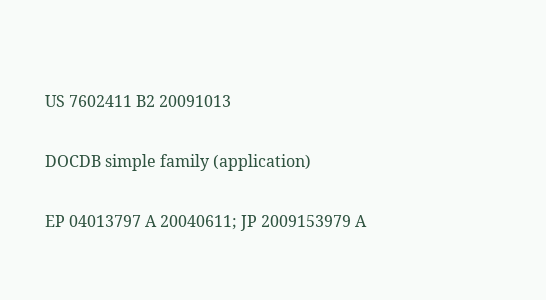US 7602411 B2 20091013

DOCDB simple family (application)

EP 04013797 A 20040611; JP 2009153979 A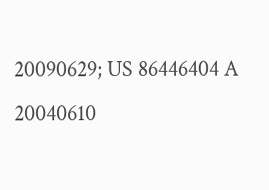20090629; US 86446404 A 20040610